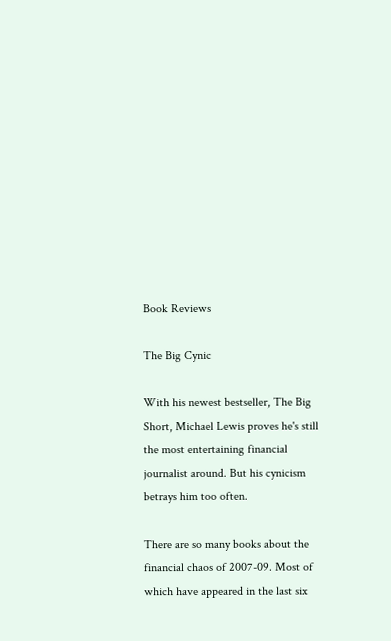Book Reviews

The Big Cynic

With his newest bestseller, The Big Short, Michael Lewis proves he's still the most entertaining financial journalist around. But his cynicism betrays him too often.

There are so many books about the financial chaos of 2007-09. Most of which have appeared in the last six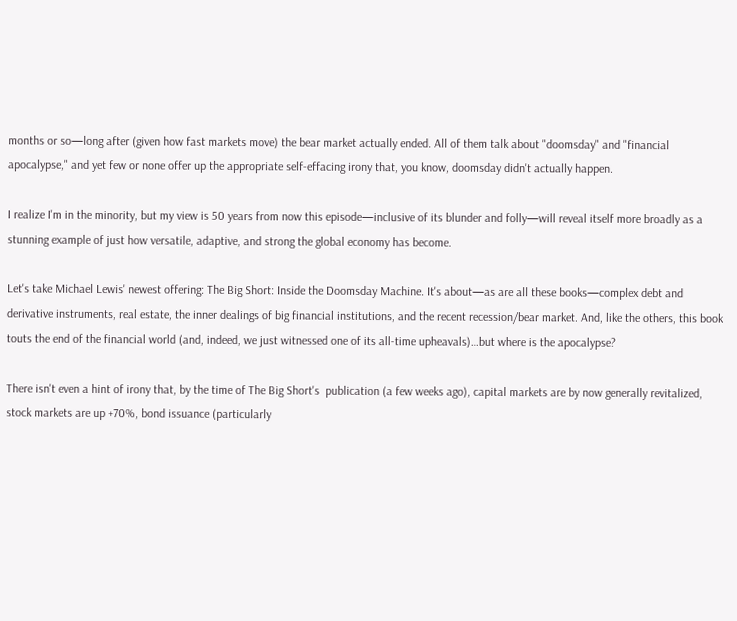months or so—long after (given how fast markets move) the bear market actually ended. All of them talk about "doomsday" and "financial apocalypse," and yet few or none offer up the appropriate self-effacing irony that, you know, doomsday didn't actually happen.

I realize I'm in the minority, but my view is 50 years from now this episode—inclusive of its blunder and folly—will reveal itself more broadly as a stunning example of just how versatile, adaptive, and strong the global economy has become.

Let's take Michael Lewis' newest offering: The Big Short: Inside the Doomsday Machine. It's about—as are all these books—complex debt and derivative instruments, real estate, the inner dealings of big financial institutions, and the recent recession/bear market. And, like the others, this book touts the end of the financial world (and, indeed, we just witnessed one of its all-time upheavals)…but where is the apocalypse?

There isn't even a hint of irony that, by the time of The Big Short's  publication (a few weeks ago), capital markets are by now generally revitalized, stock markets are up +70%, bond issuance (particularly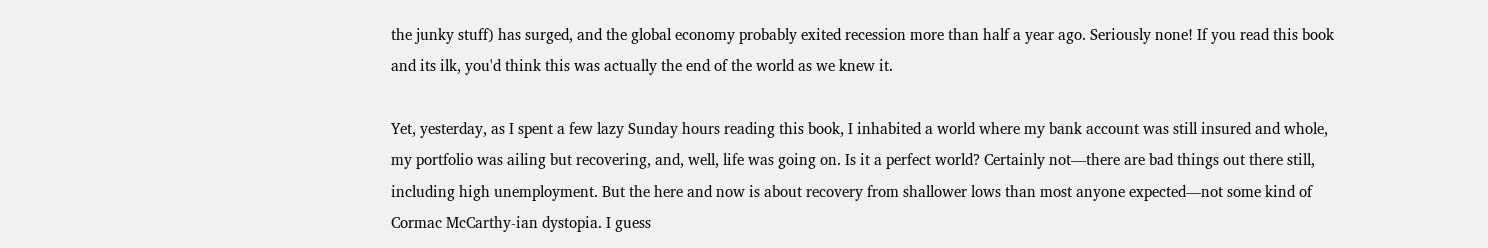the junky stuff) has surged, and the global economy probably exited recession more than half a year ago. Seriously none! If you read this book and its ilk, you'd think this was actually the end of the world as we knew it.

Yet, yesterday, as I spent a few lazy Sunday hours reading this book, I inhabited a world where my bank account was still insured and whole, my portfolio was ailing but recovering, and, well, life was going on. Is it a perfect world? Certainly not—there are bad things out there still, including high unemployment. But the here and now is about recovery from shallower lows than most anyone expected—not some kind of Cormac McCarthy-ian dystopia. I guess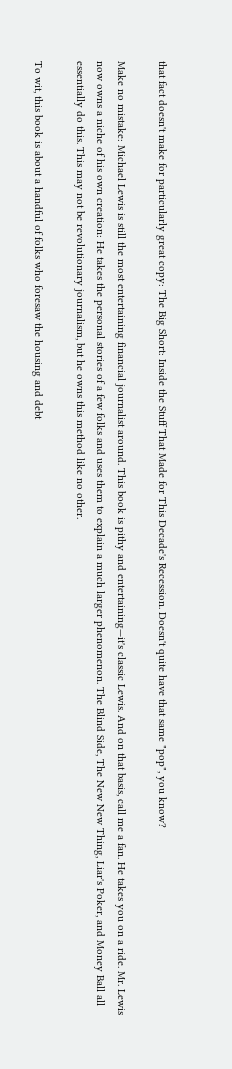that fact doesn't make for particularly great copy: The Big Short: Inside the Stuff That Made for This Decade's Recession. Doesn't quite have that same "pop", you know?

Make no mistake: Michael Lewis is still the most entertaining financial journalist around. This book is pithy and entertaining—it's classic Lewis. And on that basis, call me a fan. He takes you on a ride. Mr. Lewis now owns a niche of his own creation: He takes the personal stories of a few folks and uses them to explain a much larger phenomenon. The Blind Side, The New New Thing, Liar's Poker, and Money Ball all essentially do this. This may not be revolutionary journalism, but he owns this method like no other.

To wit, this book is about a handful of folks who foresaw the housing and debt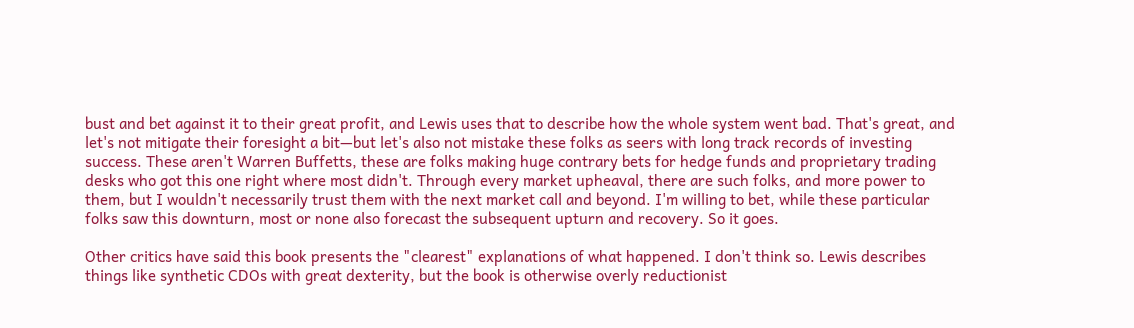bust and bet against it to their great profit, and Lewis uses that to describe how the whole system went bad. That's great, and let's not mitigate their foresight a bit—but let's also not mistake these folks as seers with long track records of investing success. These aren't Warren Buffetts, these are folks making huge contrary bets for hedge funds and proprietary trading desks who got this one right where most didn't. Through every market upheaval, there are such folks, and more power to them, but I wouldn't necessarily trust them with the next market call and beyond. I'm willing to bet, while these particular folks saw this downturn, most or none also forecast the subsequent upturn and recovery. So it goes.

Other critics have said this book presents the "clearest" explanations of what happened. I don't think so. Lewis describes things like synthetic CDOs with great dexterity, but the book is otherwise overly reductionist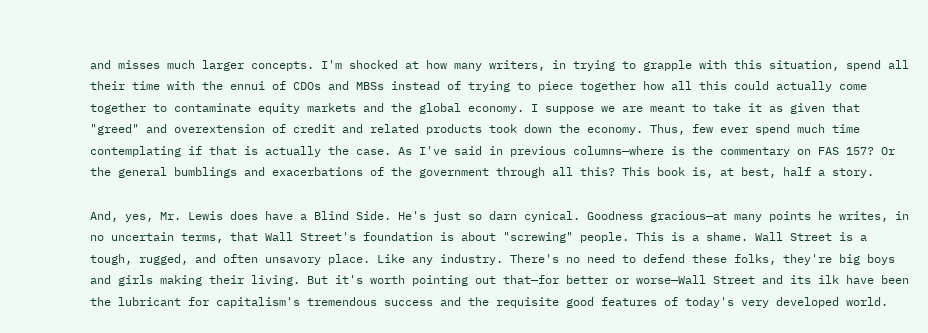and misses much larger concepts. I'm shocked at how many writers, in trying to grapple with this situation, spend all their time with the ennui of CDOs and MBSs instead of trying to piece together how all this could actually come together to contaminate equity markets and the global economy. I suppose we are meant to take it as given that "greed" and overextension of credit and related products took down the economy. Thus, few ever spend much time contemplating if that is actually the case. As I've said in previous columns—where is the commentary on FAS 157? Or the general bumblings and exacerbations of the government through all this? This book is, at best, half a story.

And, yes, Mr. Lewis does have a Blind Side. He's just so darn cynical. Goodness gracious—at many points he writes, in no uncertain terms, that Wall Street's foundation is about "screwing" people. This is a shame. Wall Street is a tough, rugged, and often unsavory place. Like any industry. There's no need to defend these folks, they're big boys and girls making their living. But it's worth pointing out that—for better or worse—Wall Street and its ilk have been the lubricant for capitalism's tremendous success and the requisite good features of today's very developed world.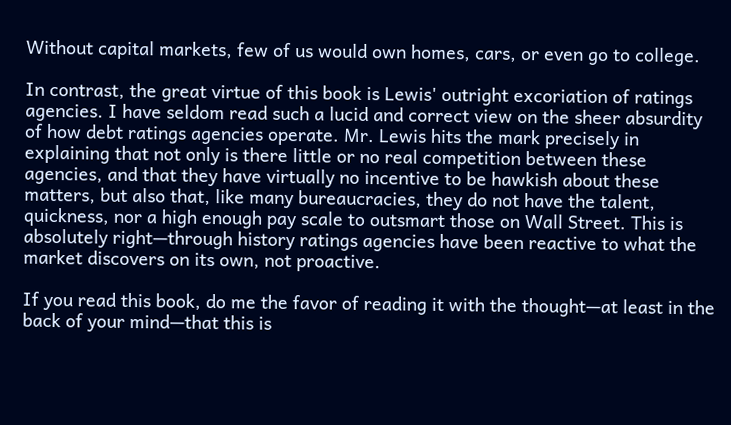Without capital markets, few of us would own homes, cars, or even go to college.

In contrast, the great virtue of this book is Lewis' outright excoriation of ratings agencies. I have seldom read such a lucid and correct view on the sheer absurdity of how debt ratings agencies operate. Mr. Lewis hits the mark precisely in explaining that not only is there little or no real competition between these agencies, and that they have virtually no incentive to be hawkish about these matters, but also that, like many bureaucracies, they do not have the talent, quickness, nor a high enough pay scale to outsmart those on Wall Street. This is absolutely right—through history ratings agencies have been reactive to what the market discovers on its own, not proactive.

If you read this book, do me the favor of reading it with the thought—at least in the back of your mind—that this is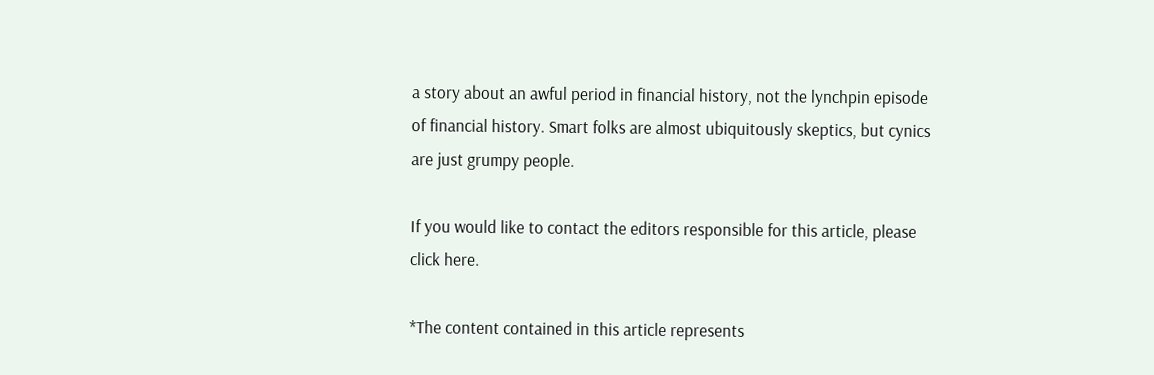a story about an awful period in financial history, not the lynchpin episode of financial history. Smart folks are almost ubiquitously skeptics, but cynics are just grumpy people.

If you would like to contact the editors responsible for this article, please click here.

*The content contained in this article represents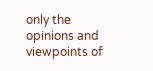only the opinions and viewpoints of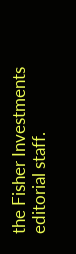the Fisher Investments editorial staff.